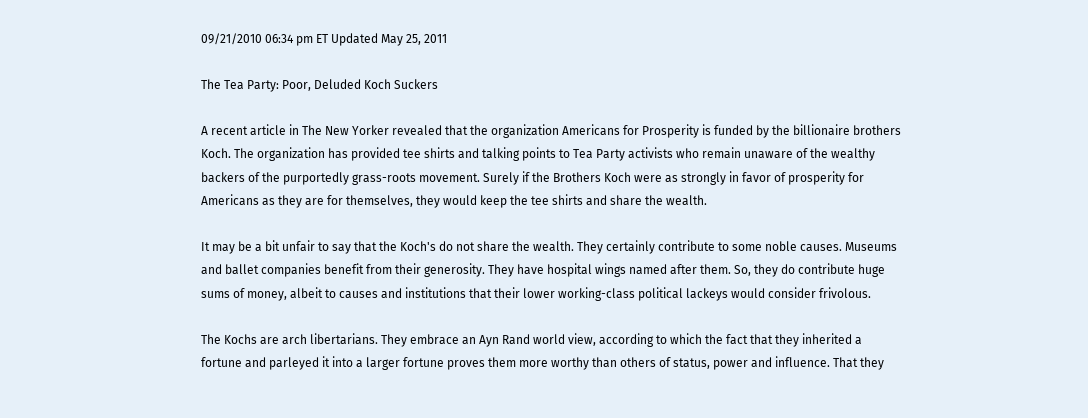09/21/2010 06:34 pm ET Updated May 25, 2011

The Tea Party: Poor, Deluded Koch Suckers

A recent article in The New Yorker revealed that the organization Americans for Prosperity is funded by the billionaire brothers Koch. The organization has provided tee shirts and talking points to Tea Party activists who remain unaware of the wealthy backers of the purportedly grass-roots movement. Surely if the Brothers Koch were as strongly in favor of prosperity for Americans as they are for themselves, they would keep the tee shirts and share the wealth.

It may be a bit unfair to say that the Koch's do not share the wealth. They certainly contribute to some noble causes. Museums and ballet companies benefit from their generosity. They have hospital wings named after them. So, they do contribute huge sums of money, albeit to causes and institutions that their lower working-class political lackeys would consider frivolous.

The Kochs are arch libertarians. They embrace an Ayn Rand world view, according to which the fact that they inherited a fortune and parleyed it into a larger fortune proves them more worthy than others of status, power and influence. That they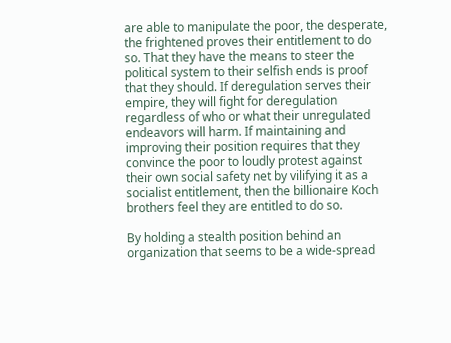are able to manipulate the poor, the desperate, the frightened proves their entitlement to do so. That they have the means to steer the political system to their selfish ends is proof that they should. If deregulation serves their empire, they will fight for deregulation regardless of who or what their unregulated endeavors will harm. If maintaining and improving their position requires that they convince the poor to loudly protest against their own social safety net by vilifying it as a socialist entitlement, then the billionaire Koch brothers feel they are entitled to do so.

By holding a stealth position behind an organization that seems to be a wide-spread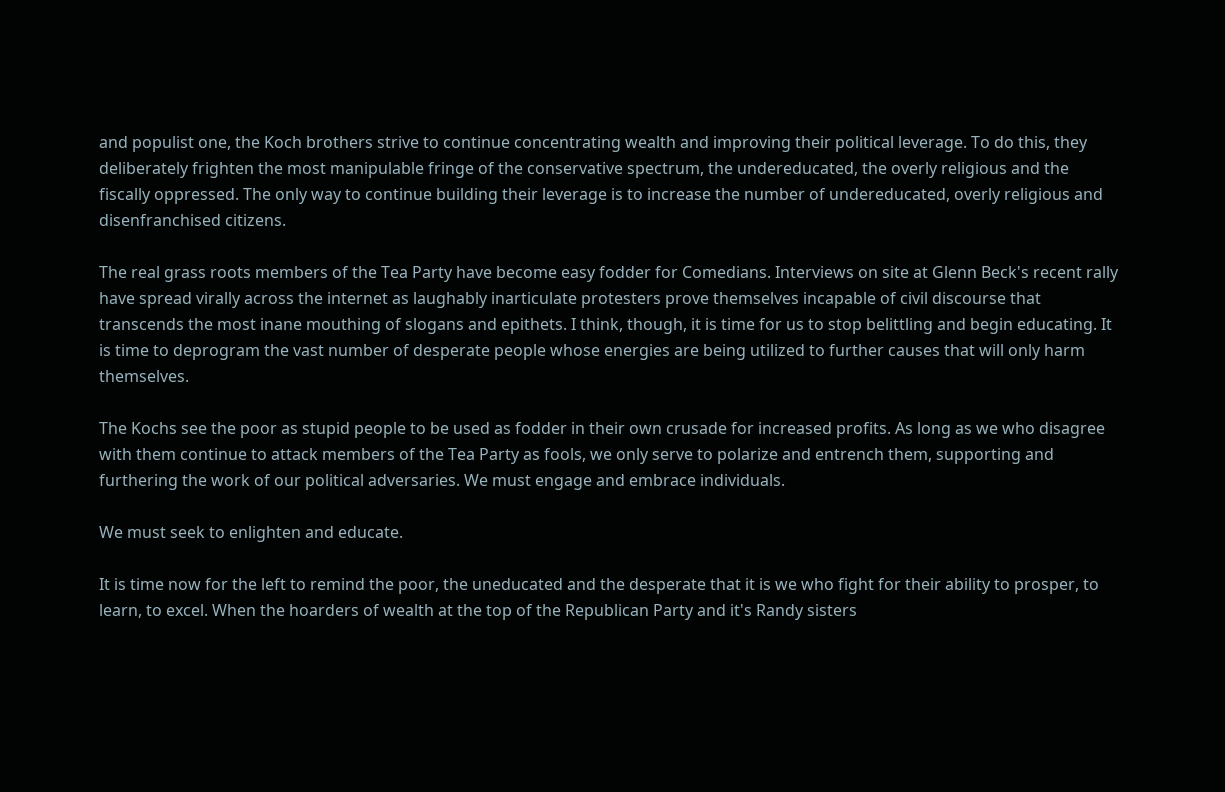and populist one, the Koch brothers strive to continue concentrating wealth and improving their political leverage. To do this, they deliberately frighten the most manipulable fringe of the conservative spectrum, the undereducated, the overly religious and the fiscally oppressed. The only way to continue building their leverage is to increase the number of undereducated, overly religious and disenfranchised citizens.

The real grass roots members of the Tea Party have become easy fodder for Comedians. Interviews on site at Glenn Beck's recent rally have spread virally across the internet as laughably inarticulate protesters prove themselves incapable of civil discourse that transcends the most inane mouthing of slogans and epithets. I think, though, it is time for us to stop belittling and begin educating. It is time to deprogram the vast number of desperate people whose energies are being utilized to further causes that will only harm themselves.

The Kochs see the poor as stupid people to be used as fodder in their own crusade for increased profits. As long as we who disagree with them continue to attack members of the Tea Party as fools, we only serve to polarize and entrench them, supporting and furthering the work of our political adversaries. We must engage and embrace individuals.

We must seek to enlighten and educate.

It is time now for the left to remind the poor, the uneducated and the desperate that it is we who fight for their ability to prosper, to learn, to excel. When the hoarders of wealth at the top of the Republican Party and it's Randy sisters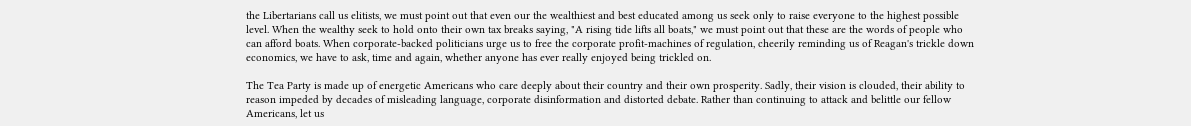the Libertarians call us elitists, we must point out that even our the wealthiest and best educated among us seek only to raise everyone to the highest possible level. When the wealthy seek to hold onto their own tax breaks saying, "A rising tide lifts all boats," we must point out that these are the words of people who can afford boats. When corporate-backed politicians urge us to free the corporate profit-machines of regulation, cheerily reminding us of Reagan's trickle down economics, we have to ask, time and again, whether anyone has ever really enjoyed being trickled on.

The Tea Party is made up of energetic Americans who care deeply about their country and their own prosperity. Sadly, their vision is clouded, their ability to reason impeded by decades of misleading language, corporate disinformation and distorted debate. Rather than continuing to attack and belittle our fellow Americans, let us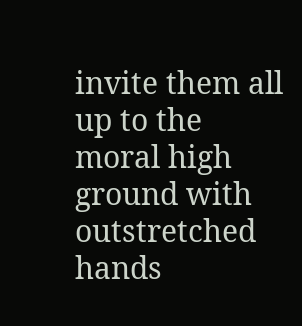invite them all up to the moral high ground with outstretched hands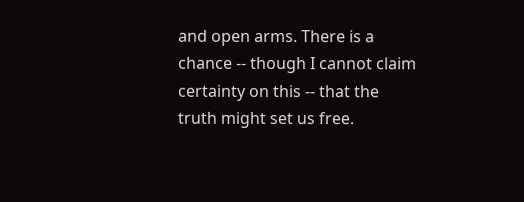and open arms. There is a chance -- though I cannot claim certainty on this -- that the truth might set us free.